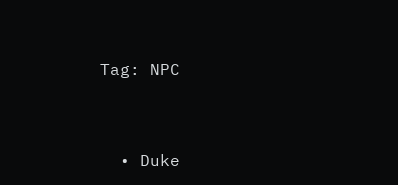Tag: NPC


  • Duke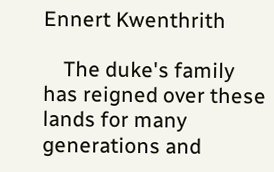Ennert Kwenthrith

    The duke's family has reigned over these lands for many generations and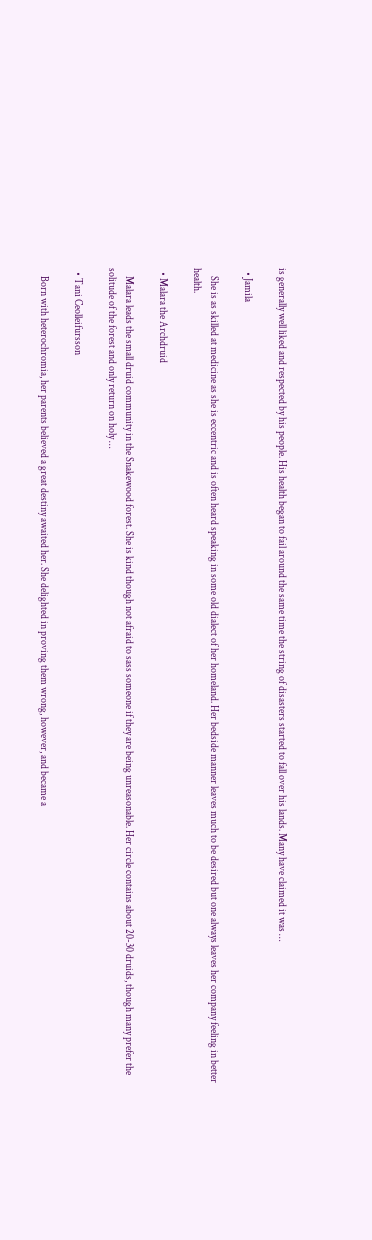is generally well liked and respected by his people. His health began to fail around the same time the string of disasters started to fall over his lands. Many have claimed it was …

  • Jamila

    She is as skilled at medicine as she is eccentric and is often heard speaking in some old dialect of her homeland. Her bedside manner leaves much to be desired but one always leaves her company feeling in better health.

  • Malara the Archdruid

    Malara leads the small druid community in the Snakewood forest. She is kind though not afraid to sass someone if they are being unreasonable. Her circle contains about 20-30 druids, though many prefer the solitude of the forest and only return on holy …

  • Tani Ceolleifursson

    Born with heterochromia, her parents believed a great destiny awaited her. She delighted in proving them wrong, however, and became a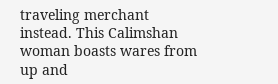traveling merchant instead. This Calimshan woman boasts wares from up and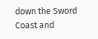down the Sword Coast and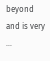beyond and is very …